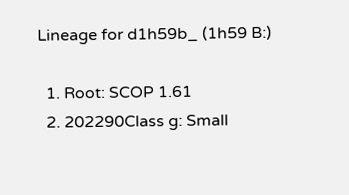Lineage for d1h59b_ (1h59 B:)

  1. Root: SCOP 1.61
  2. 202290Class g: Small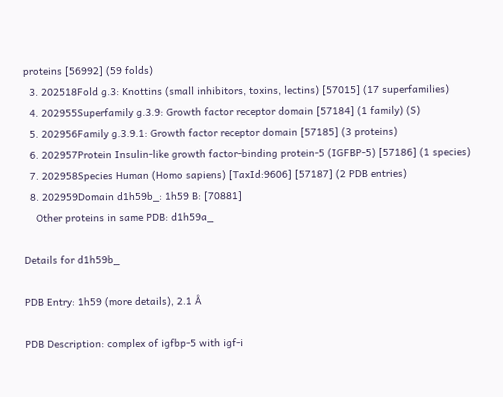proteins [56992] (59 folds)
  3. 202518Fold g.3: Knottins (small inhibitors, toxins, lectins) [57015] (17 superfamilies)
  4. 202955Superfamily g.3.9: Growth factor receptor domain [57184] (1 family) (S)
  5. 202956Family g.3.9.1: Growth factor receptor domain [57185] (3 proteins)
  6. 202957Protein Insulin-like growth factor-binding protein-5 (IGFBP-5) [57186] (1 species)
  7. 202958Species Human (Homo sapiens) [TaxId:9606] [57187] (2 PDB entries)
  8. 202959Domain d1h59b_: 1h59 B: [70881]
    Other proteins in same PDB: d1h59a_

Details for d1h59b_

PDB Entry: 1h59 (more details), 2.1 Å

PDB Description: complex of igfbp-5 with igf-i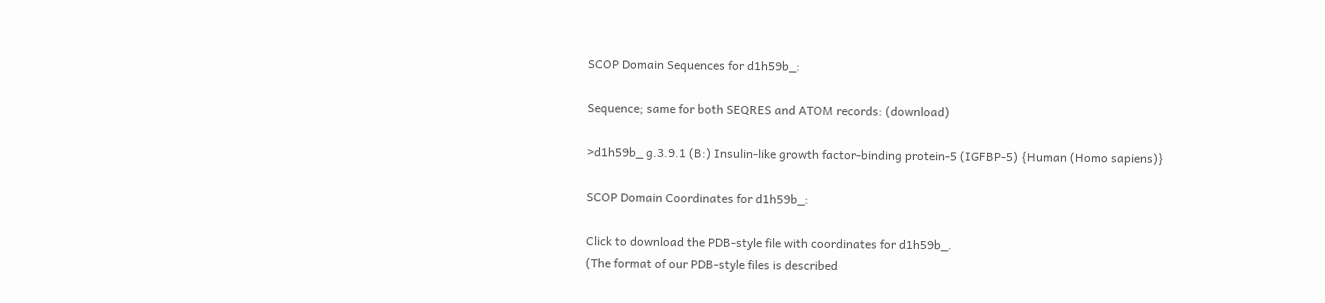SCOP Domain Sequences for d1h59b_:

Sequence; same for both SEQRES and ATOM records: (download)

>d1h59b_ g.3.9.1 (B:) Insulin-like growth factor-binding protein-5 (IGFBP-5) {Human (Homo sapiens)}

SCOP Domain Coordinates for d1h59b_:

Click to download the PDB-style file with coordinates for d1h59b_.
(The format of our PDB-style files is described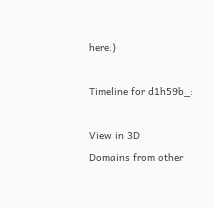here.)

Timeline for d1h59b_:

View in 3D
Domains from other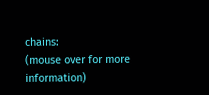chains:
(mouse over for more information)